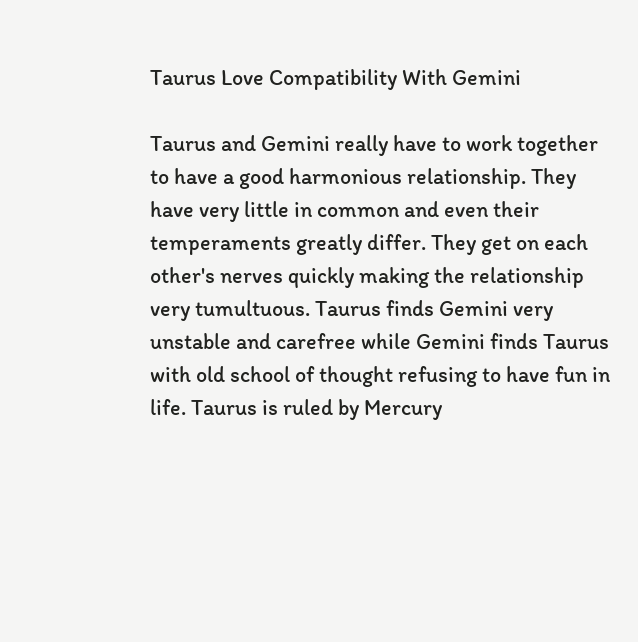Taurus Love Compatibility With Gemini

Taurus and Gemini really have to work together to have a good harmonious relationship. They have very little in common and even their temperaments greatly differ. They get on each other's nerves quickly making the relationship very tumultuous. Taurus finds Gemini very unstable and carefree while Gemini finds Taurus with old school of thought refusing to have fun in life. Taurus is ruled by Mercury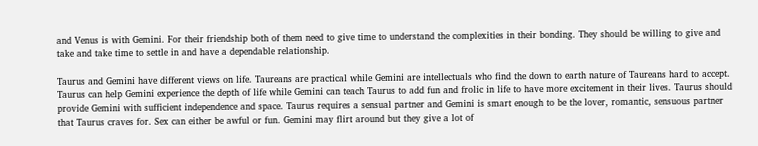and Venus is with Gemini. For their friendship both of them need to give time to understand the complexities in their bonding. They should be willing to give and take and take time to settle in and have a dependable relationship.

Taurus and Gemini have different views on life. Taureans are practical while Gemini are intellectuals who find the down to earth nature of Taureans hard to accept. Taurus can help Gemini experience the depth of life while Gemini can teach Taurus to add fun and frolic in life to have more excitement in their lives. Taurus should provide Gemini with sufficient independence and space. Taurus requires a sensual partner and Gemini is smart enough to be the lover, romantic, sensuous partner that Taurus craves for. Sex can either be awful or fun. Gemini may flirt around but they give a lot of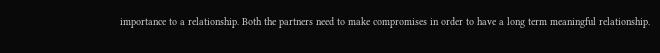importance to a relationship. Both the partners need to make compromises in order to have a long term meaningful relationship.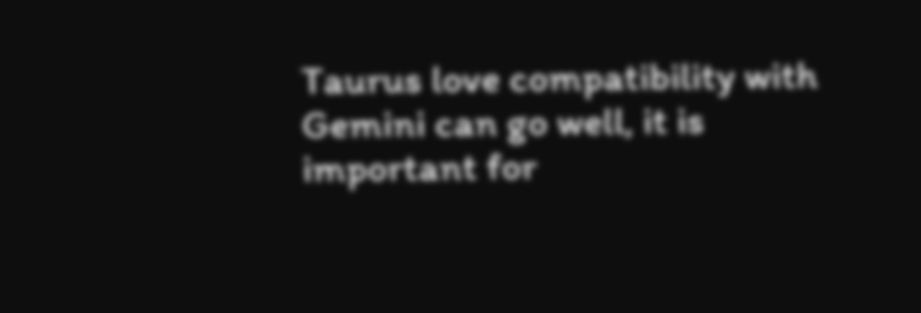Taurus love compatibility with Gemini can go well, it is important for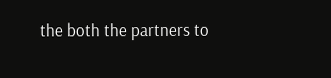the both the partners to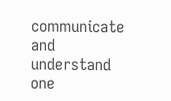communicate and understand one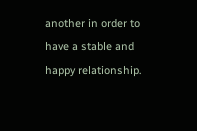another in order to have a stable and happy relationship.